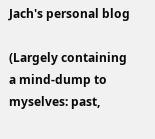Jach's personal blog

(Largely containing a mind-dump to myselves: past,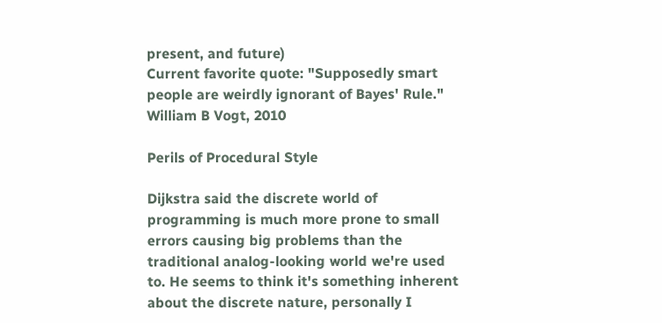present, and future)
Current favorite quote: "Supposedly smart people are weirdly ignorant of Bayes' Rule." William B Vogt, 2010

Perils of Procedural Style

Dijkstra said the discrete world of programming is much more prone to small errors causing big problems than the traditional analog-looking world we're used to. He seems to think it's something inherent about the discrete nature, personally I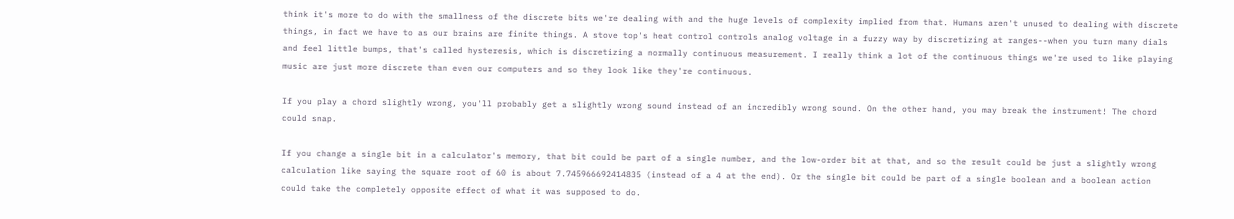think it's more to do with the smallness of the discrete bits we're dealing with and the huge levels of complexity implied from that. Humans aren't unused to dealing with discrete things, in fact we have to as our brains are finite things. A stove top's heat control controls analog voltage in a fuzzy way by discretizing at ranges--when you turn many dials and feel little bumps, that's called hysteresis, which is discretizing a normally continuous measurement. I really think a lot of the continuous things we're used to like playing music are just more discrete than even our computers and so they look like they're continuous.

If you play a chord slightly wrong, you'll probably get a slightly wrong sound instead of an incredibly wrong sound. On the other hand, you may break the instrument! The chord could snap.

If you change a single bit in a calculator's memory, that bit could be part of a single number, and the low-order bit at that, and so the result could be just a slightly wrong calculation like saying the square root of 60 is about 7.745966692414835 (instead of a 4 at the end). Or the single bit could be part of a single boolean and a boolean action could take the completely opposite effect of what it was supposed to do.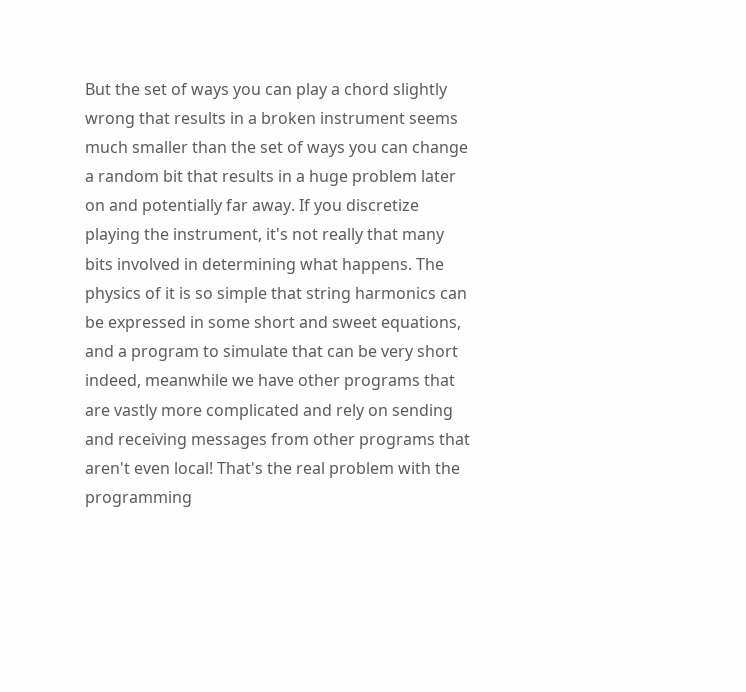But the set of ways you can play a chord slightly wrong that results in a broken instrument seems much smaller than the set of ways you can change a random bit that results in a huge problem later on and potentially far away. If you discretize playing the instrument, it's not really that many bits involved in determining what happens. The physics of it is so simple that string harmonics can be expressed in some short and sweet equations, and a program to simulate that can be very short indeed, meanwhile we have other programs that are vastly more complicated and rely on sending and receiving messages from other programs that aren't even local! That's the real problem with the programming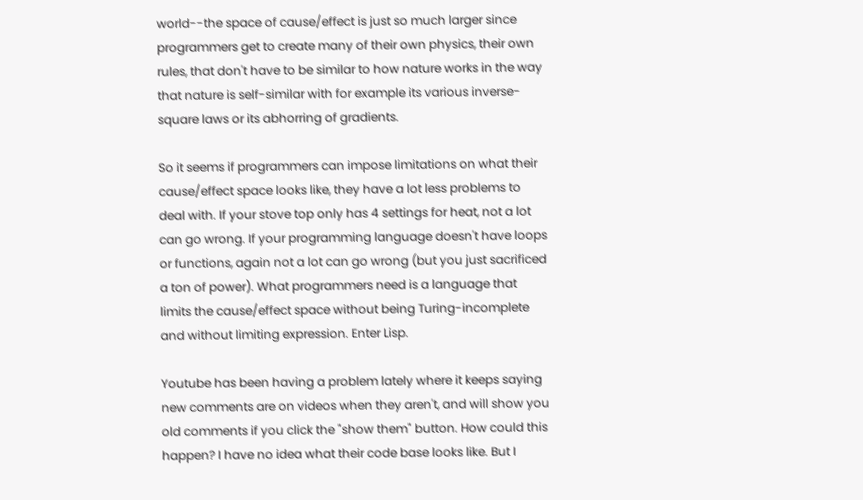world--the space of cause/effect is just so much larger since programmers get to create many of their own physics, their own rules, that don't have to be similar to how nature works in the way that nature is self-similar with for example its various inverse-square laws or its abhorring of gradients.

So it seems if programmers can impose limitations on what their cause/effect space looks like, they have a lot less problems to deal with. If your stove top only has 4 settings for heat, not a lot can go wrong. If your programming language doesn't have loops or functions, again not a lot can go wrong (but you just sacrificed a ton of power). What programmers need is a language that limits the cause/effect space without being Turing-incomplete and without limiting expression. Enter Lisp.

Youtube has been having a problem lately where it keeps saying new comments are on videos when they aren't, and will show you old comments if you click the "show them" button. How could this happen? I have no idea what their code base looks like. But I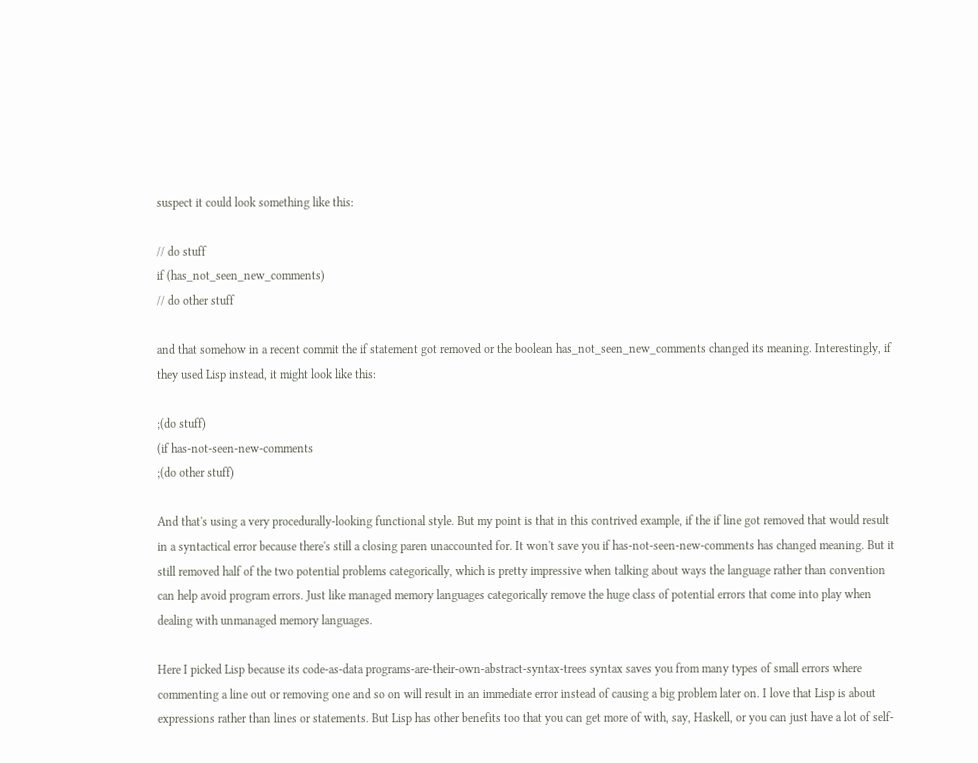suspect it could look something like this:

// do stuff
if (has_not_seen_new_comments)
// do other stuff

and that somehow in a recent commit the if statement got removed or the boolean has_not_seen_new_comments changed its meaning. Interestingly, if they used Lisp instead, it might look like this:

;(do stuff)
(if has-not-seen-new-comments
;(do other stuff)

And that's using a very procedurally-looking functional style. But my point is that in this contrived example, if the if line got removed that would result in a syntactical error because there's still a closing paren unaccounted for. It won't save you if has-not-seen-new-comments has changed meaning. But it still removed half of the two potential problems categorically, which is pretty impressive when talking about ways the language rather than convention can help avoid program errors. Just like managed memory languages categorically remove the huge class of potential errors that come into play when dealing with unmanaged memory languages.

Here I picked Lisp because its code-as-data programs-are-their-own-abstract-syntax-trees syntax saves you from many types of small errors where commenting a line out or removing one and so on will result in an immediate error instead of causing a big problem later on. I love that Lisp is about expressions rather than lines or statements. But Lisp has other benefits too that you can get more of with, say, Haskell, or you can just have a lot of self-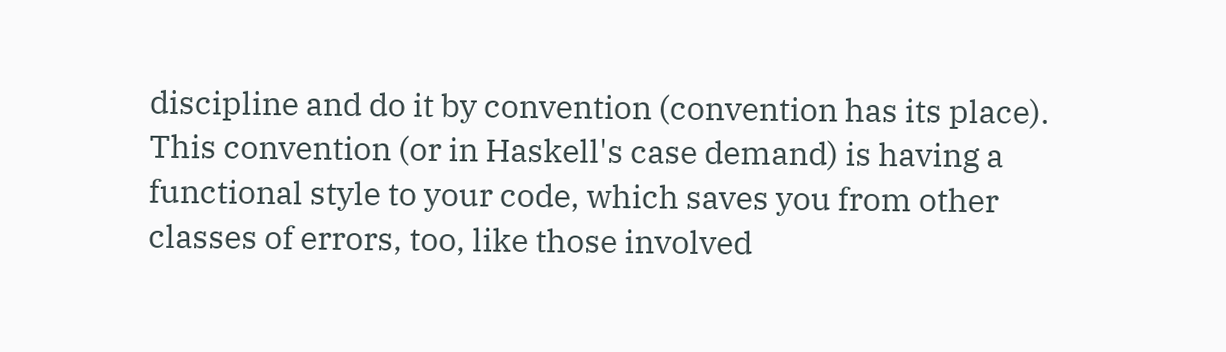discipline and do it by convention (convention has its place). This convention (or in Haskell's case demand) is having a functional style to your code, which saves you from other classes of errors, too, like those involved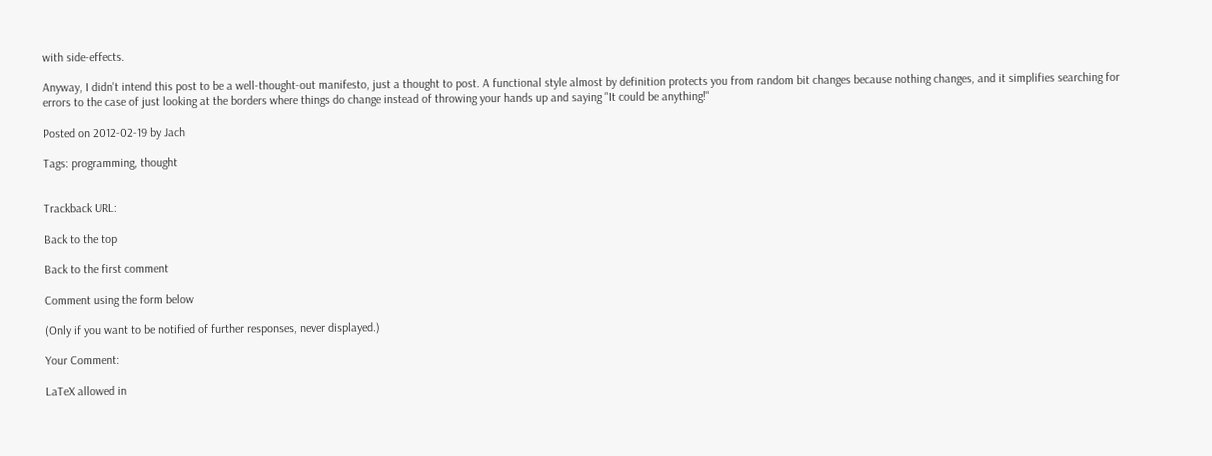with side-effects.

Anyway, I didn't intend this post to be a well-thought-out manifesto, just a thought to post. A functional style almost by definition protects you from random bit changes because nothing changes, and it simplifies searching for errors to the case of just looking at the borders where things do change instead of throwing your hands up and saying "It could be anything!"

Posted on 2012-02-19 by Jach

Tags: programming, thought


Trackback URL:

Back to the top

Back to the first comment

Comment using the form below

(Only if you want to be notified of further responses, never displayed.)

Your Comment:

LaTeX allowed in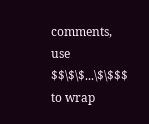comments, use $$\$\$...\$\$$$ to wrap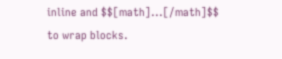inline and $$[math]...[/math]$$ to wrap blocks.